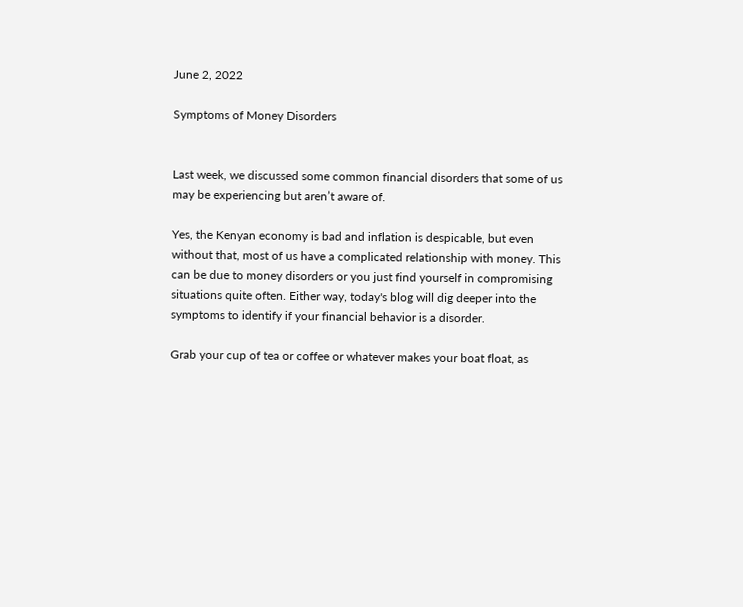June 2, 2022

Symptoms of Money Disorders


Last week, we discussed some common financial disorders that some of us may be experiencing but aren’t aware of.

Yes, the Kenyan economy is bad and inflation is despicable, but even without that, most of us have a complicated relationship with money. This can be due to money disorders or you just find yourself in compromising situations quite often. Either way, today's blog will dig deeper into the symptoms to identify if your financial behavior is a disorder.

Grab your cup of tea or coffee or whatever makes your boat float, as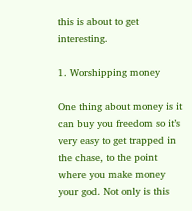this is about to get interesting.

1. Worshipping money

One thing about money is it can buy you freedom so it’s very easy to get trapped in the chase, to the point where you make money your god. Not only is this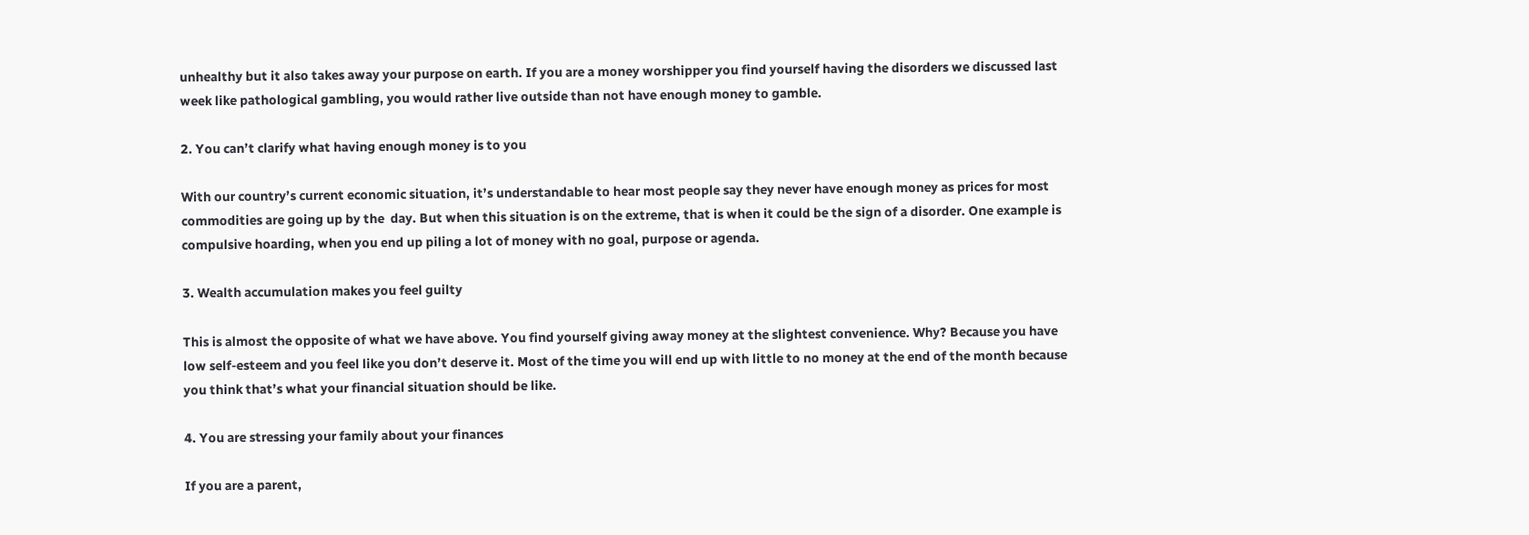unhealthy but it also takes away your purpose on earth. If you are a money worshipper you find yourself having the disorders we discussed last week like pathological gambling, you would rather live outside than not have enough money to gamble.

2. You can’t clarify what having enough money is to you

With our country’s current economic situation, it’s understandable to hear most people say they never have enough money as prices for most commodities are going up by the  day. But when this situation is on the extreme, that is when it could be the sign of a disorder. One example is compulsive hoarding, when you end up piling a lot of money with no goal, purpose or agenda.

3. Wealth accumulation makes you feel guilty

This is almost the opposite of what we have above. You find yourself giving away money at the slightest convenience. Why? Because you have low self-esteem and you feel like you don’t deserve it. Most of the time you will end up with little to no money at the end of the month because you think that’s what your financial situation should be like.

4. You are stressing your family about your finances

If you are a parent,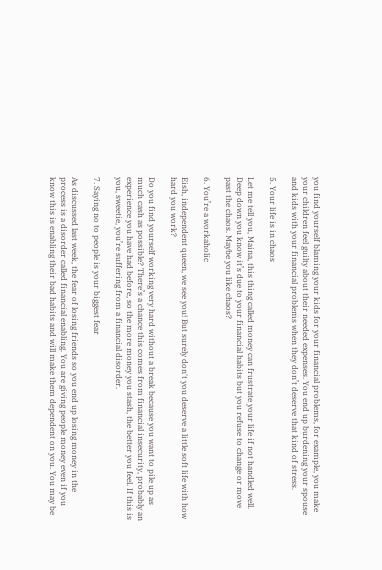you find yourself blaming your kids for your financial problems, for example, you make your children feel guilty about their needed expenses. You end up burdening your spouse and kids with your financial problems when they don’t deserve that kind of stress.

5. Your life is in chaos

Let me tell you, Maina, this thing called money can frustrate your life if not handled well. Deep down you know it’s due to your financial habits but you refuse to change or move past the chaos. Maybe you like chaos?

6. You’re a workaholic

Eish, independent queen, we see you! But surely don't you deserve a little soft life with how hard you work?

Do you find yourself working very hard without a break because you want to pile up as much cash as possible? There’s a chance this comes from financial insecurity, probably an experience you have had before, so the more money you stash, the better you feel. If this is you, sweetie, you’re suffering from a financial disorder.

7. Saying no to people is your biggest fear

As discussed last week, the fear of losing friends so you end up losing money in the process is a disorder called financial enabling. You are giving people money even if you know this is enabling their bad habits and will make them dependent on you. You may be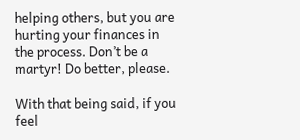helping others, but you are hurting your finances in the process. Don’t be a martyr! Do better, please.

With that being said, if you feel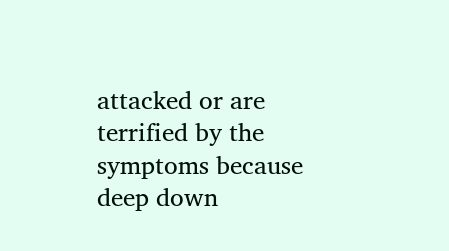attacked or are terrified by the symptoms because deep down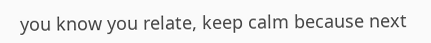you know you relate, keep calm because next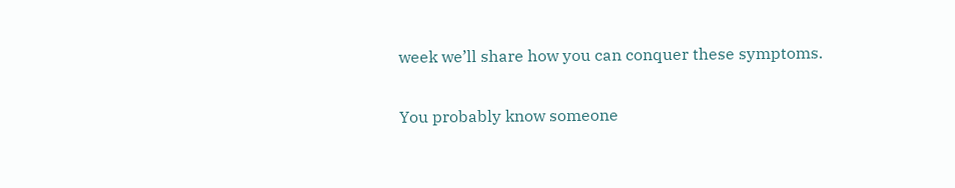week we’ll share how you can conquer these symptoms.

You probably know someone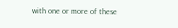with one or more of these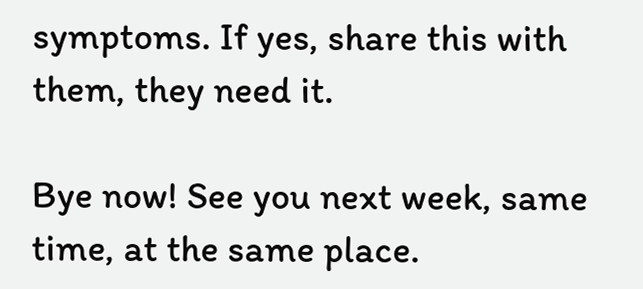symptoms. If yes, share this with them, they need it.

Bye now! See you next week, same time, at the same place.